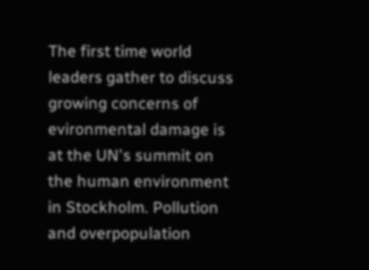The first time world leaders gather to discuss growing concerns of evironmental damage is at the UN's summit on the human environment in Stockholm. Pollution and overpopulation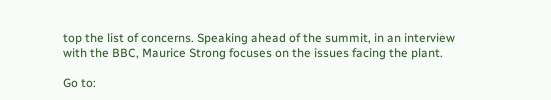top the list of concerns. Speaking ahead of the summit, in an interview with the BBC, Maurice Strong focuses on the issues facing the plant.

Go to: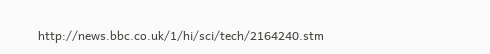http://news.bbc.co.uk/1/hi/sci/tech/2164240.stm